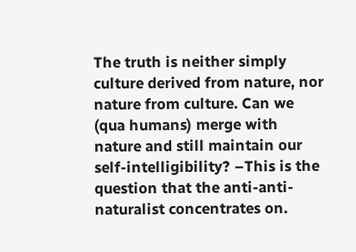The truth is neither simply culture derived from nature, nor nature from culture. Can we (qua humans) merge with nature and still maintain our self-intelligibility? –This is the question that the anti-anti-naturalist concentrates on.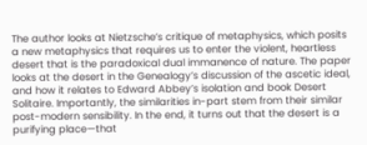The author looks at Nietzsche’s critique of metaphysics, which posits a new metaphysics that requires us to enter the violent, heartless desert that is the paradoxical dual immanence of nature. The paper looks at the desert in the Genealogy’s discussion of the ascetic ideal, and how it relates to Edward Abbey’s isolation and book Desert Solitaire. Importantly, the similarities in-part stem from their similar post-modern sensibility. In the end, it turns out that the desert is a purifying place—that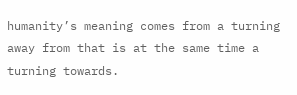humanity’s meaning comes from a turning away from that is at the same time a turning towards.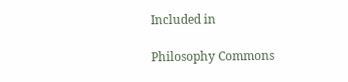Included in

Philosophy Commons